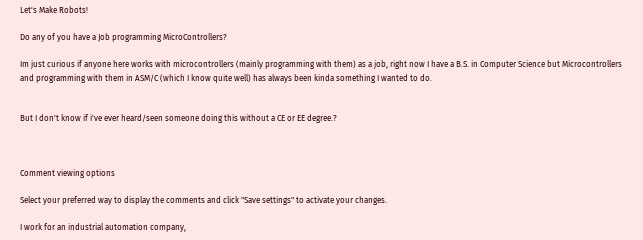Let's Make Robots!

Do any of you have a Job programming MicroControllers?

Im just curious if anyone here works with microcontrollers (mainly programming with them) as a job, right now I have a B.S. in Computer Science but Microcontrollers and programming with them in ASM/C (which I know quite well) has always been kinda something I wanted to do.


But I don't know if i've ever heard/seen someone doing this without a CE or EE degree.?



Comment viewing options

Select your preferred way to display the comments and click "Save settings" to activate your changes.

I work for an industrial automation company,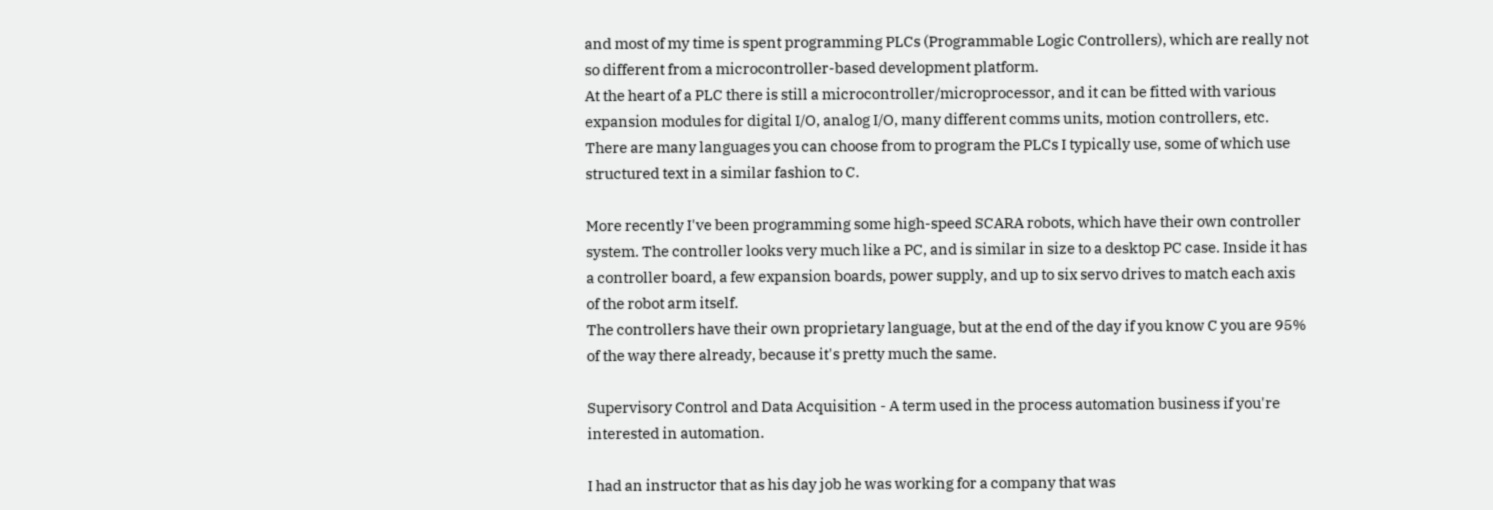and most of my time is spent programming PLCs (Programmable Logic Controllers), which are really not so different from a microcontroller-based development platform.
At the heart of a PLC there is still a microcontroller/microprocessor, and it can be fitted with various expansion modules for digital I/O, analog I/O, many different comms units, motion controllers, etc. There are many languages you can choose from to program the PLCs I typically use, some of which use structured text in a similar fashion to C.

More recently I've been programming some high-speed SCARA robots, which have their own controller system. The controller looks very much like a PC, and is similar in size to a desktop PC case. Inside it has a controller board, a few expansion boards, power supply, and up to six servo drives to match each axis of the robot arm itself.
The controllers have their own proprietary language, but at the end of the day if you know C you are 95% of the way there already, because it's pretty much the same.

Supervisory Control and Data Acquisition - A term used in the process automation business if you're interested in automation.

I had an instructor that as his day job he was working for a company that was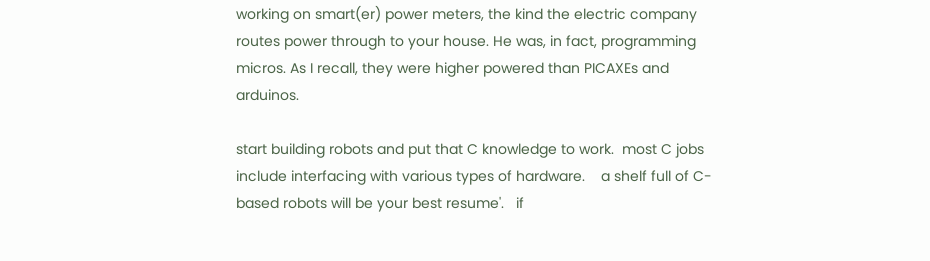working on smart(er) power meters, the kind the electric company routes power through to your house. He was, in fact, programming micros. As I recall, they were higher powered than PICAXEs and arduinos.

start building robots and put that C knowledge to work.  most C jobs include interfacing with various types of hardware.    a shelf full of C-based robots will be your best resume'.   if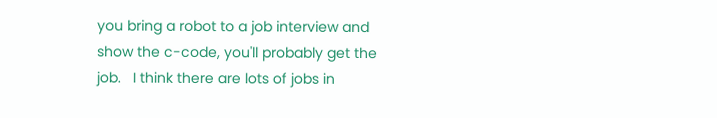you bring a robot to a job interview and show the c-code, you'll probably get the job.   I think there are lots of jobs in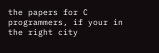the papers for C programmers, if your in the right city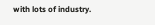with lots of industry.